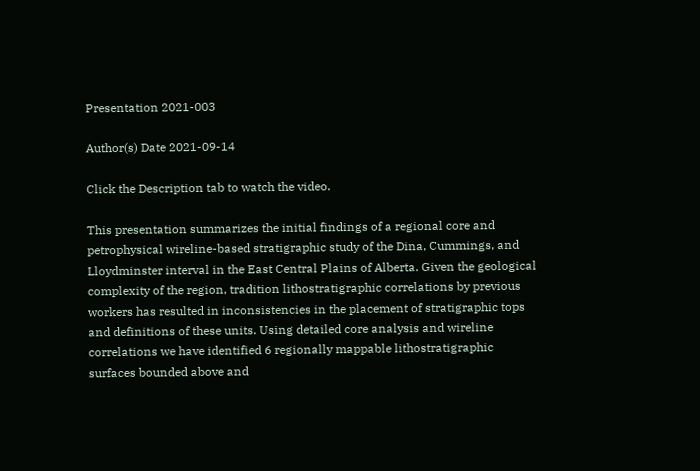Presentation 2021-003

Author(s) Date 2021-09-14

Click the Description tab to watch the video.

This presentation summarizes the initial findings of a regional core and petrophysical wireline-based stratigraphic study of the Dina, Cummings, and Lloydminster interval in the East Central Plains of Alberta. Given the geological complexity of the region, tradition lithostratigraphic correlations by previous workers has resulted in inconsistencies in the placement of stratigraphic tops and definitions of these units. Using detailed core analysis and wireline correlations we have identified 6 regionally mappable lithostratigraphic surfaces bounded above and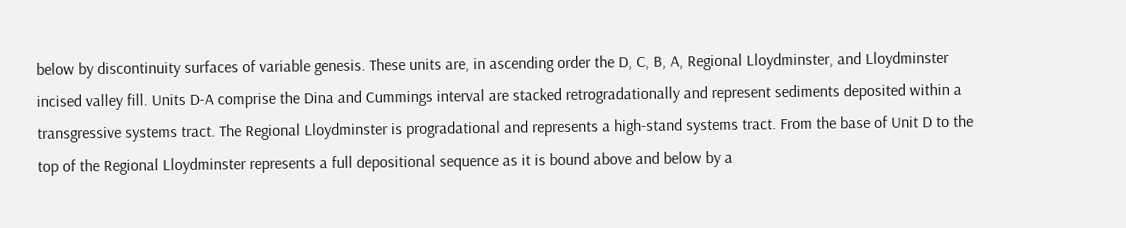below by discontinuity surfaces of variable genesis. These units are, in ascending order the D, C, B, A, Regional Lloydminster, and Lloydminster incised valley fill. Units D-A comprise the Dina and Cummings interval are stacked retrogradationally and represent sediments deposited within a transgressive systems tract. The Regional Lloydminster is progradational and represents a high-stand systems tract. From the base of Unit D to the top of the Regional Lloydminster represents a full depositional sequence as it is bound above and below by a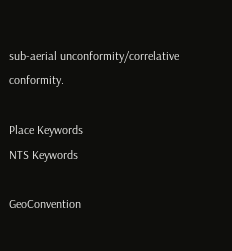sub-aerial unconformity/correlative conformity.

Place Keywords
NTS Keywords

GeoConvention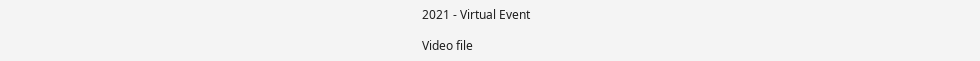2021 - Virtual Event

Video file